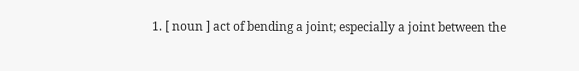1. [ noun ] act of bending a joint; especially a joint between the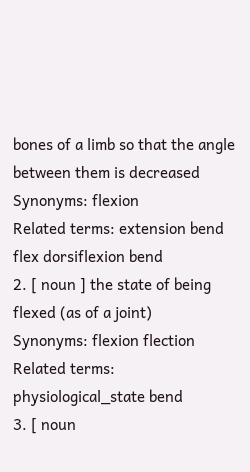bones of a limb so that the angle between them is decreased
Synonyms: flexion
Related terms: extension bend flex dorsiflexion bend
2. [ noun ] the state of being flexed (as of a joint)
Synonyms: flexion flection
Related terms: physiological_state bend
3. [ noun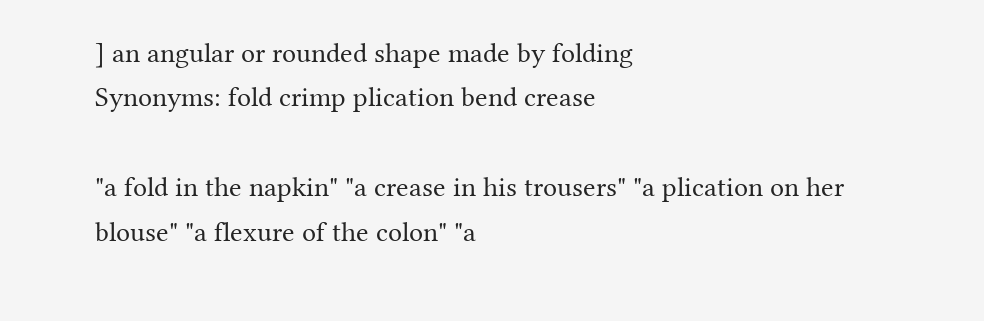] an angular or rounded shape made by folding
Synonyms: fold crimp plication bend crease

"a fold in the napkin" "a crease in his trousers" "a plication on her blouse" "a flexure of the colon" "a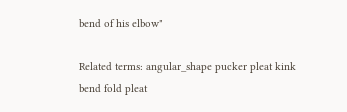bend of his elbow"

Related terms: angular_shape pucker pleat kink bend fold pleat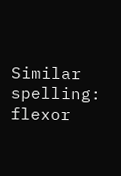Similar spelling:   flexor